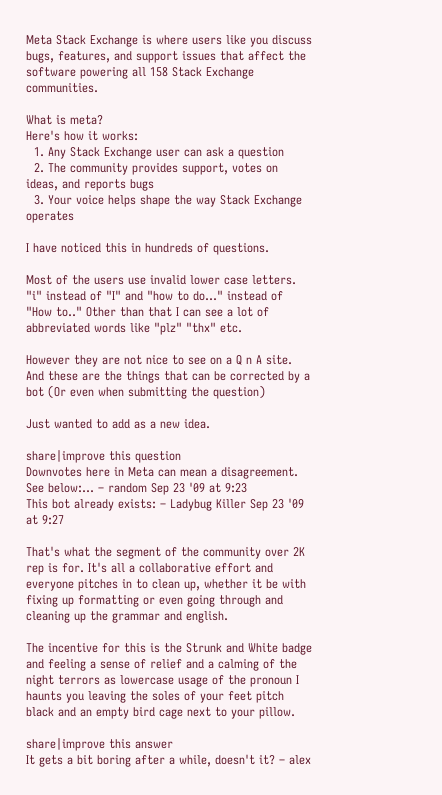Meta Stack Exchange is where users like you discuss bugs, features, and support issues that affect the software powering all 158 Stack Exchange communities.

What is meta?
Here's how it works:
  1. Any Stack Exchange user can ask a question
  2. The community provides support, votes on ideas, and reports bugs
  3. Your voice helps shape the way Stack Exchange operates

I have noticed this in hundreds of questions.

Most of the users use invalid lower case letters. "i" instead of "I" and "how to do..." instead of "How to.." Other than that I can see a lot of abbreviated words like "plz" "thx" etc.

However they are not nice to see on a Q n A site. And these are the things that can be corrected by a bot (Or even when submitting the question)

Just wanted to add as a new idea.

share|improve this question
Downvotes here in Meta can mean a disagreement. See below:… – random Sep 23 '09 at 9:23
This bot already exists: – Ladybug Killer Sep 23 '09 at 9:27

That's what the segment of the community over 2K rep is for. It's all a collaborative effort and everyone pitches in to clean up, whether it be with fixing up formatting or even going through and cleaning up the grammar and english.

The incentive for this is the Strunk and White badge and feeling a sense of relief and a calming of the night terrors as lowercase usage of the pronoun I haunts you leaving the soles of your feet pitch black and an empty bird cage next to your pillow.

share|improve this answer
It gets a bit boring after a while, doesn't it? – alex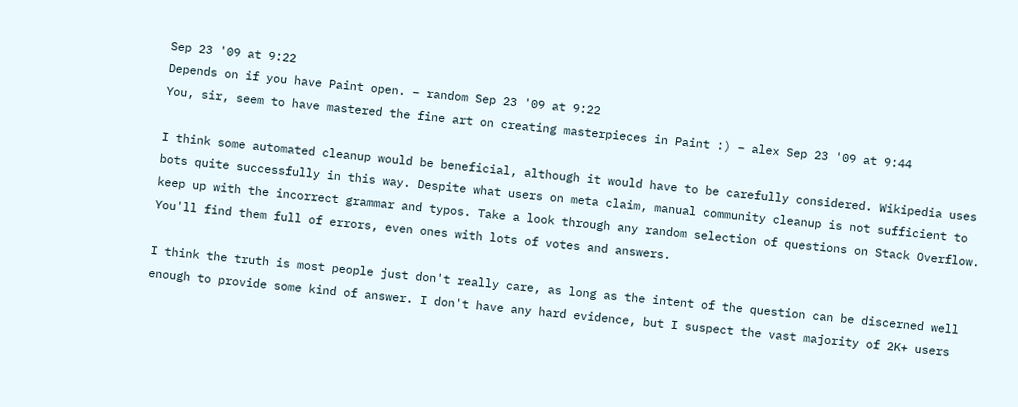Sep 23 '09 at 9:22
Depends on if you have Paint open. – random Sep 23 '09 at 9:22
You, sir, seem to have mastered the fine art on creating masterpieces in Paint :) – alex Sep 23 '09 at 9:44

I think some automated cleanup would be beneficial, although it would have to be carefully considered. Wikipedia uses bots quite successfully in this way. Despite what users on meta claim, manual community cleanup is not sufficient to keep up with the incorrect grammar and typos. Take a look through any random selection of questions on Stack Overflow. You'll find them full of errors, even ones with lots of votes and answers.

I think the truth is most people just don't really care, as long as the intent of the question can be discerned well enough to provide some kind of answer. I don't have any hard evidence, but I suspect the vast majority of 2K+ users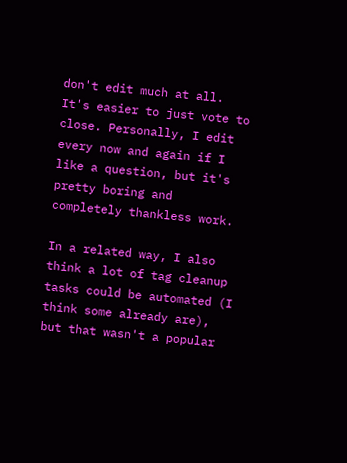don't edit much at all. It's easier to just vote to close. Personally, I edit every now and again if I like a question, but it's pretty boring and completely thankless work.

In a related way, I also think a lot of tag cleanup tasks could be automated (I think some already are), but that wasn't a popular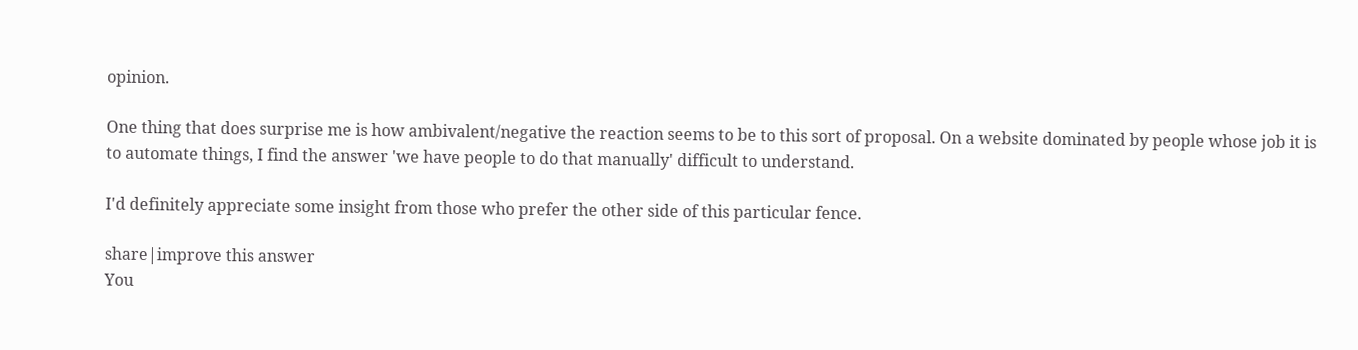opinion.

One thing that does surprise me is how ambivalent/negative the reaction seems to be to this sort of proposal. On a website dominated by people whose job it is to automate things, I find the answer 'we have people to do that manually' difficult to understand.

I'd definitely appreciate some insight from those who prefer the other side of this particular fence.

share|improve this answer
You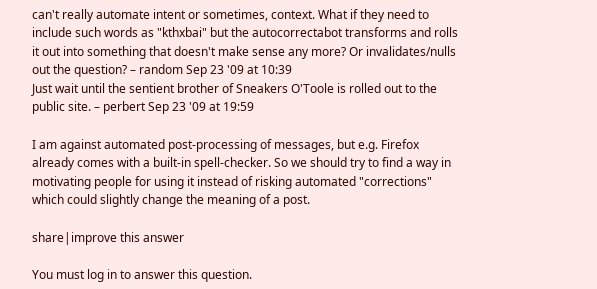can't really automate intent or sometimes, context. What if they need to include such words as "kthxbai" but the autocorrectabot transforms and rolls it out into something that doesn't make sense any more? Or invalidates/nulls out the question? – random Sep 23 '09 at 10:39
Just wait until the sentient brother of Sneakers O'Toole is rolled out to the public site. – perbert Sep 23 '09 at 19:59

I am against automated post-processing of messages, but e.g. Firefox already comes with a built-in spell-checker. So we should try to find a way in motivating people for using it instead of risking automated "corrections" which could slightly change the meaning of a post.

share|improve this answer

You must log in to answer this question.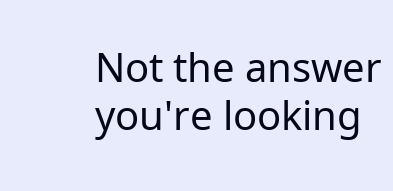Not the answer you're looking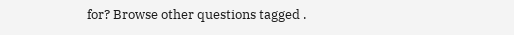for? Browse other questions tagged .